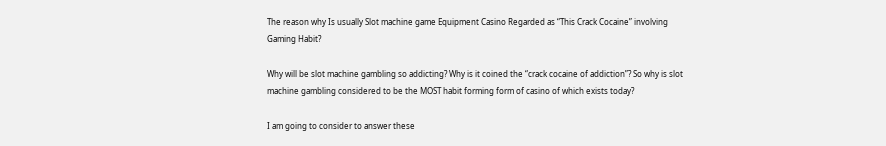The reason why Is usually Slot machine game Equipment Casino Regarded as “This Crack Cocaine” involving Gaming Habit?

Why will be slot machine gambling so addicting? Why is it coined the “crack cocaine of addiction”? So why is slot machine gambling considered to be the MOST habit forming form of casino of which exists today?

I am going to consider to answer these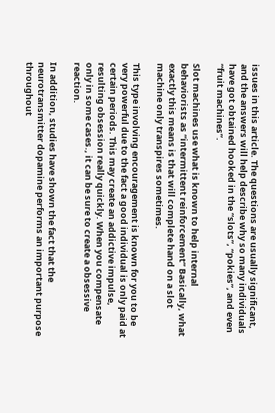issues in this article. The questions are usually significant, and the answers will help describe why so many individuals have got obtained hooked in the “slots”, “pokies”, and even “fruit machines”.

Slot machines use what is known to help internal behaviorists as “intermittent reinforcement” Basically, what exactly this means is that will complete hand on a slot machine only transpires sometimes.

This type involving encouragement is known for you to be very powerful due to the fact a good individual is only paid at certain periods. This may create an addictive impulse, resulting obsession really quickly. When you compensate only in some cases., it can be sure to create a obsessive reaction.

In addition, studies have shown the fact that the neurotransmitter dopamine performs an important purpose throughout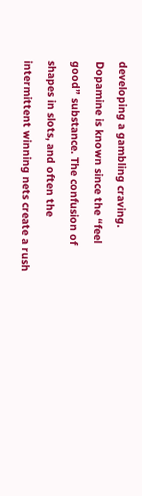developing a gambling craving. Dopamine is known since the “feel good” substance. The confusion of shapes in slots, and often the intermittent winning nets create a rush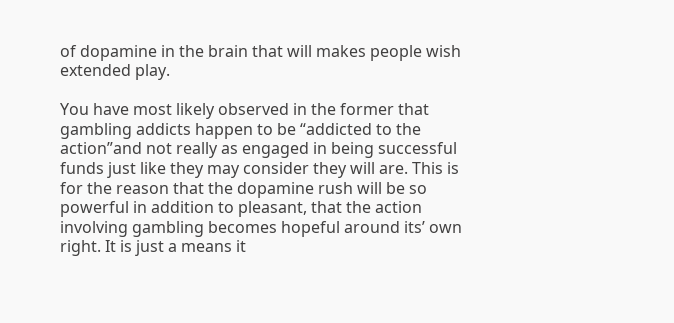of dopamine in the brain that will makes people wish extended play.

You have most likely observed in the former that gambling addicts happen to be “addicted to the action”and not really as engaged in being successful funds just like they may consider they will are. This is for the reason that the dopamine rush will be so powerful in addition to pleasant, that the action involving gambling becomes hopeful around its’ own right. It is just a means it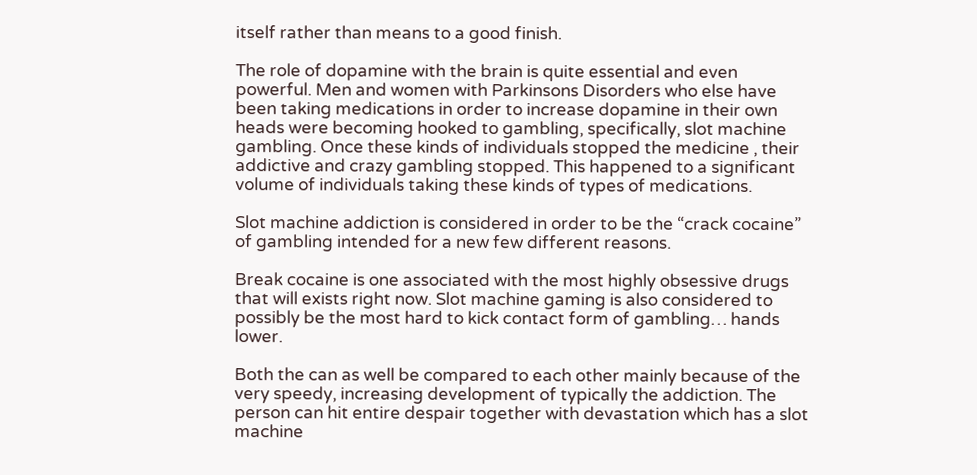itself rather than means to a good finish.

The role of dopamine with the brain is quite essential and even powerful. Men and women with Parkinsons Disorders who else have been taking medications in order to increase dopamine in their own heads were becoming hooked to gambling, specifically, slot machine gambling. Once these kinds of individuals stopped the medicine , their addictive and crazy gambling stopped. This happened to a significant volume of individuals taking these kinds of types of medications.

Slot machine addiction is considered in order to be the “crack cocaine” of gambling intended for a new few different reasons.

Break cocaine is one associated with the most highly obsessive drugs that will exists right now. Slot machine gaming is also considered to possibly be the most hard to kick contact form of gambling… hands lower.

Both the can as well be compared to each other mainly because of the very speedy, increasing development of typically the addiction. The person can hit entire despair together with devastation which has a slot machine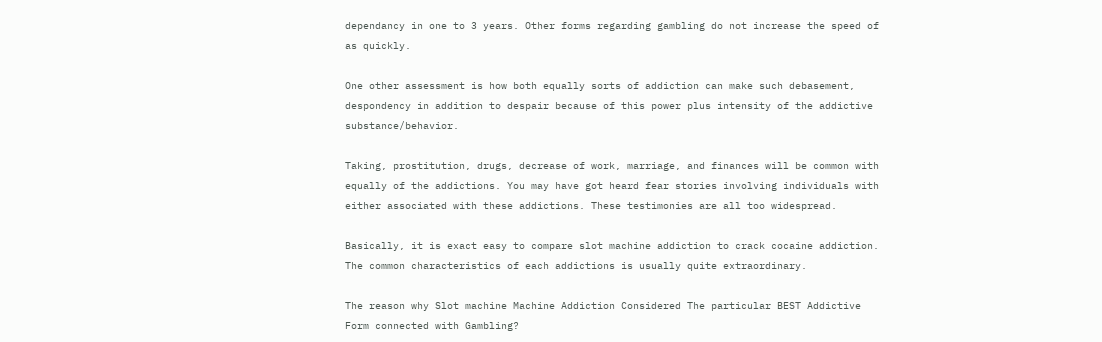dependancy in one to 3 years. Other forms regarding gambling do not increase the speed of as quickly.

One other assessment is how both equally sorts of addiction can make such debasement, despondency in addition to despair because of this power plus intensity of the addictive substance/behavior.

Taking, prostitution, drugs, decrease of work, marriage, and finances will be common with equally of the addictions. You may have got heard fear stories involving individuals with either associated with these addictions. These testimonies are all too widespread.

Basically, it is exact easy to compare slot machine addiction to crack cocaine addiction. The common characteristics of each addictions is usually quite extraordinary.

The reason why Slot machine Machine Addiction Considered The particular BEST Addictive Form connected with Gambling?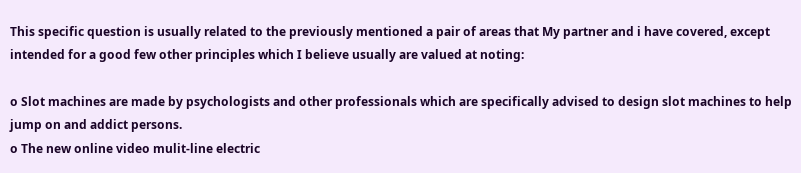This specific question is usually related to the previously mentioned a pair of areas that My partner and i have covered, except intended for a good few other principles which I believe usually are valued at noting:

o Slot machines are made by psychologists and other professionals which are specifically advised to design slot machines to help jump on and addict persons.
o The new online video mulit-line electric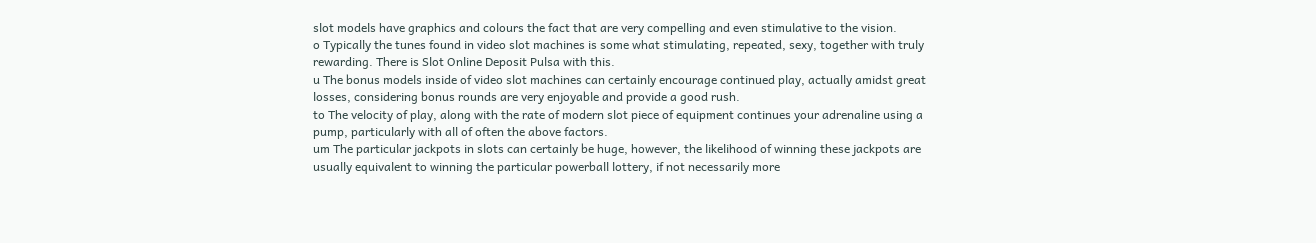slot models have graphics and colours the fact that are very compelling and even stimulative to the vision.
o Typically the tunes found in video slot machines is some what stimulating, repeated, sexy, together with truly rewarding. There is Slot Online Deposit Pulsa with this.
u The bonus models inside of video slot machines can certainly encourage continued play, actually amidst great losses, considering bonus rounds are very enjoyable and provide a good rush.
to The velocity of play, along with the rate of modern slot piece of equipment continues your adrenaline using a pump, particularly with all of often the above factors.
um The particular jackpots in slots can certainly be huge, however, the likelihood of winning these jackpots are usually equivalent to winning the particular powerball lottery, if not necessarily more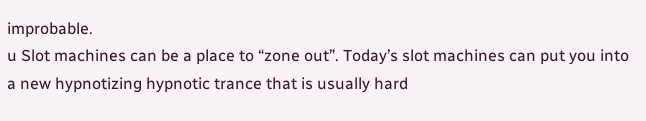improbable.
u Slot machines can be a place to “zone out”. Today’s slot machines can put you into a new hypnotizing hypnotic trance that is usually hard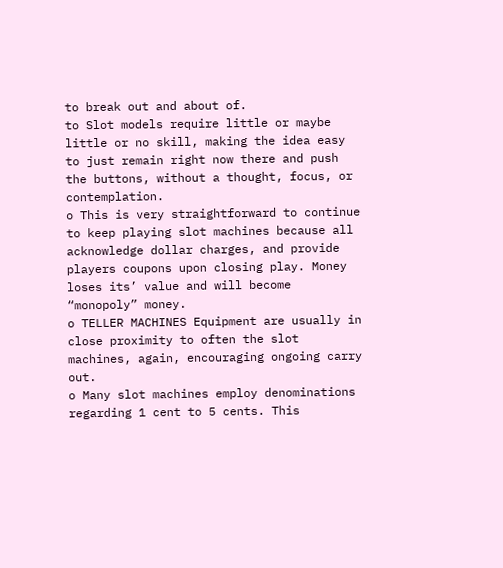to break out and about of.
to Slot models require little or maybe little or no skill, making the idea easy to just remain right now there and push the buttons, without a thought, focus, or contemplation.
o This is very straightforward to continue to keep playing slot machines because all acknowledge dollar charges, and provide players coupons upon closing play. Money loses its’ value and will become “monopoly” money.
o TELLER MACHINES Equipment are usually in close proximity to often the slot machines, again, encouraging ongoing carry out.
o Many slot machines employ denominations regarding 1 cent to 5 cents. This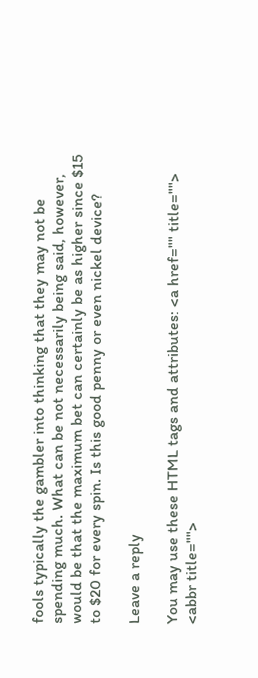fools typically the gambler into thinking that they may not be spending much. What can be not necessarily being said, however, would be that the maximum bet can certainly be as higher since $15 to $20 for every spin. Is this good penny or even nickel device?

Leave a reply

You may use these HTML tags and attributes: <a href="" title=""> <abbr title="">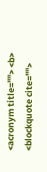<acronym title=""> <b> <blockquote cite="">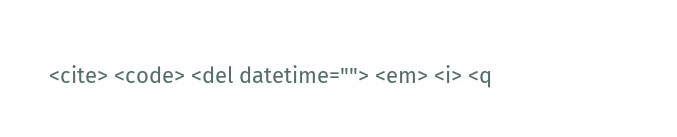<cite> <code> <del datetime=""> <em> <i> <q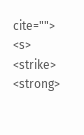cite=""> <s> <strike> <strong>